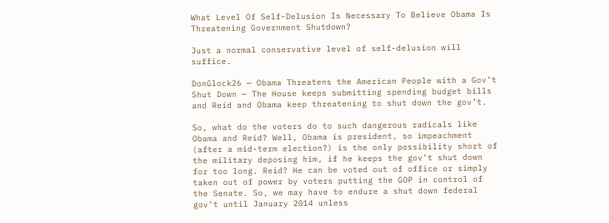What Level Of Self-Delusion Is Necessary To Believe Obama Is Threatening Government Shutdown?

Just a normal conservative level of self-delusion will suffice.

DonGlock26 — Obama Threatens the American People with a Gov’t Shut Down — The House keeps submitting spending budget bills and Reid and Obama keep threatening to shut down the gov’t.

So, what do the voters do to such dangerous radicals like Obama and Reid? Well, Obama is president, so impeachment (after a mid-term election?) is the only possibility short of the military deposing him, if he keeps the gov’t shut down for too long. Reid? He can be voted out of office or simply taken out of power by voters putting the GOP in control of the Senate. So, we may have to endure a shut down federal gov’t until January 2014 unless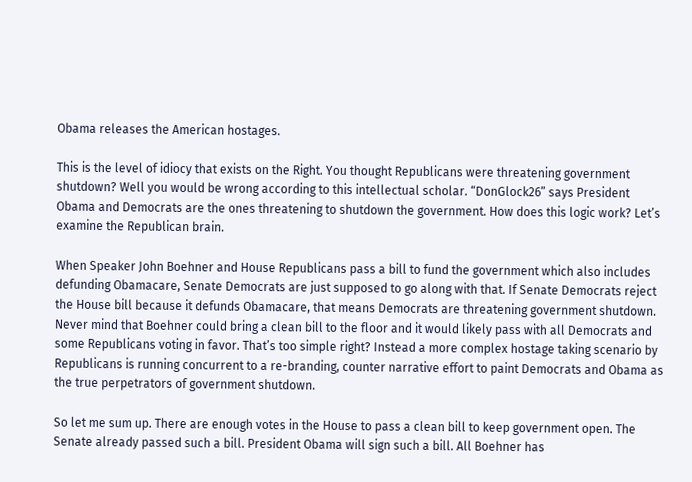Obama releases the American hostages.

This is the level of idiocy that exists on the Right. You thought Republicans were threatening government shutdown? Well you would be wrong according to this intellectual scholar. “DonGlock26” says President Obama and Democrats are the ones threatening to shutdown the government. How does this logic work? Let’s examine the Republican brain.

When Speaker John Boehner and House Republicans pass a bill to fund the government which also includes defunding Obamacare, Senate Democrats are just supposed to go along with that. If Senate Democrats reject the House bill because it defunds Obamacare, that means Democrats are threatening government shutdown. Never mind that Boehner could bring a clean bill to the floor and it would likely pass with all Democrats and some Republicans voting in favor. That’s too simple right? Instead a more complex hostage taking scenario by Republicans is running concurrent to a re-branding, counter narrative effort to paint Democrats and Obama as the true perpetrators of government shutdown.

So let me sum up. There are enough votes in the House to pass a clean bill to keep government open. The Senate already passed such a bill. President Obama will sign such a bill. All Boehner has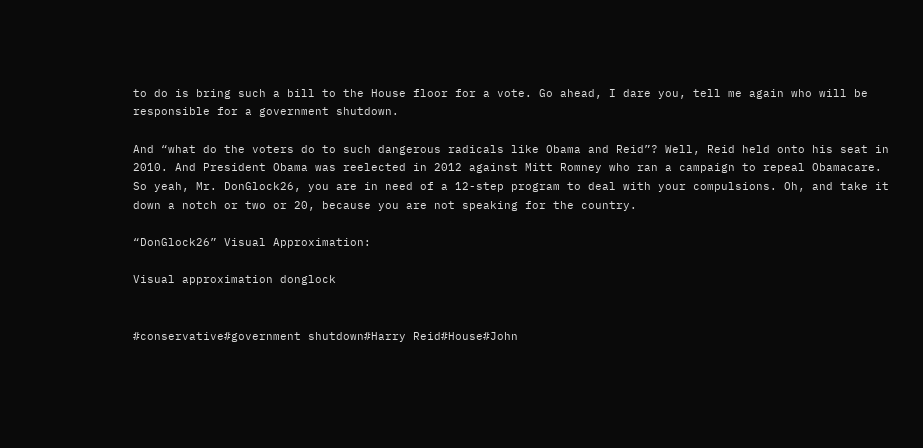to do is bring such a bill to the House floor for a vote. Go ahead, I dare you, tell me again who will be responsible for a government shutdown.

And “what do the voters do to such dangerous radicals like Obama and Reid”? Well, Reid held onto his seat in 2010. And President Obama was reelected in 2012 against Mitt Romney who ran a campaign to repeal Obamacare. So yeah, Mr. DonGlock26, you are in need of a 12-step program to deal with your compulsions. Oh, and take it down a notch or two or 20, because you are not speaking for the country.

“DonGlock26” Visual Approximation:

Visual approximation donglock


#conservative#government shutdown#Harry Reid#House#John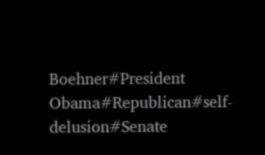Boehner#President Obama#Republican#self-delusion#Senate